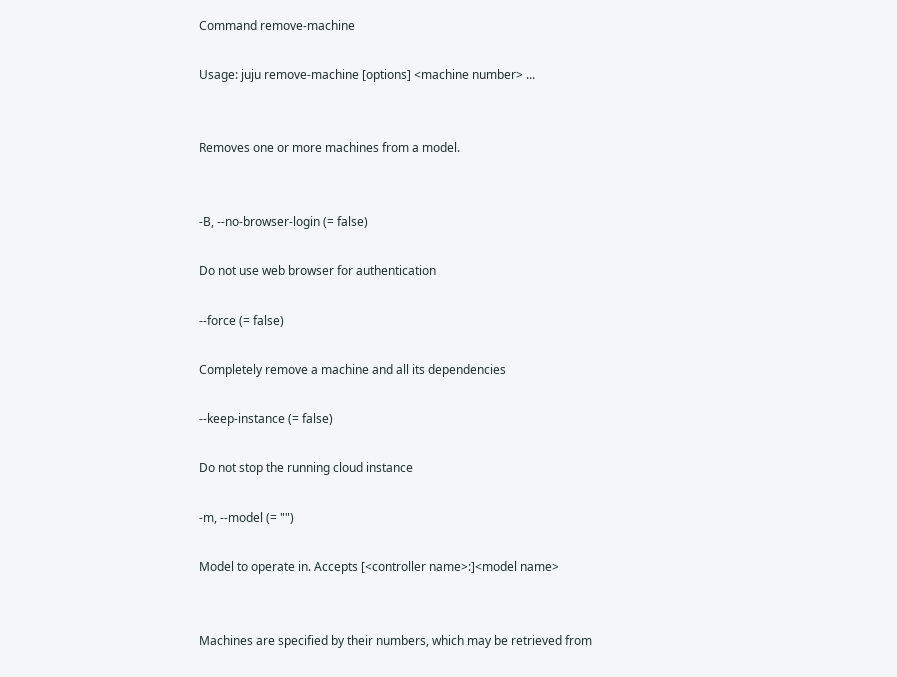Command remove-machine

Usage: juju remove-machine [options] <machine number> ...


Removes one or more machines from a model.


-B, --no-browser-login (= false)

Do not use web browser for authentication

--force (= false)

Completely remove a machine and all its dependencies

--keep-instance (= false)

Do not stop the running cloud instance

-m, --model (= "")

Model to operate in. Accepts [<controller name>:]<model name>


Machines are specified by their numbers, which may be retrieved from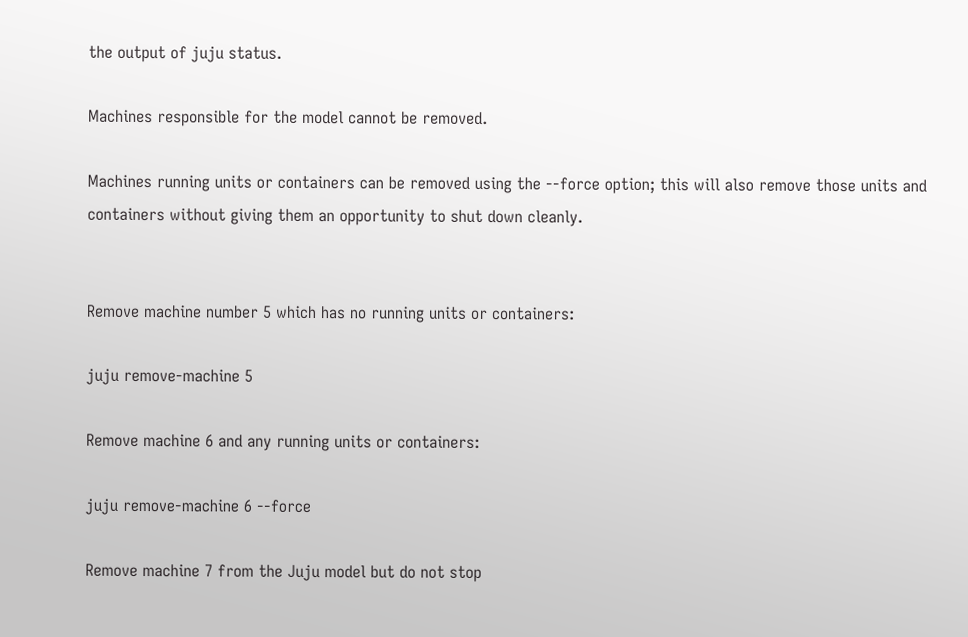the output of juju status.

Machines responsible for the model cannot be removed.

Machines running units or containers can be removed using the --force option; this will also remove those units and containers without giving them an opportunity to shut down cleanly.


Remove machine number 5 which has no running units or containers:

juju remove-machine 5

Remove machine 6 and any running units or containers:

juju remove-machine 6 --force

Remove machine 7 from the Juju model but do not stop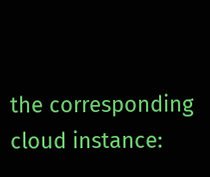the corresponding cloud instance: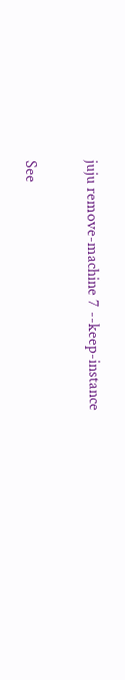juju remove-machine 7 --keep-instance

See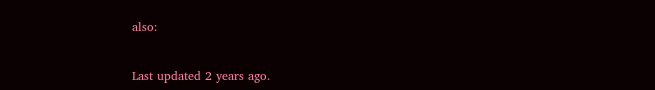also:


Last updated 2 years ago.